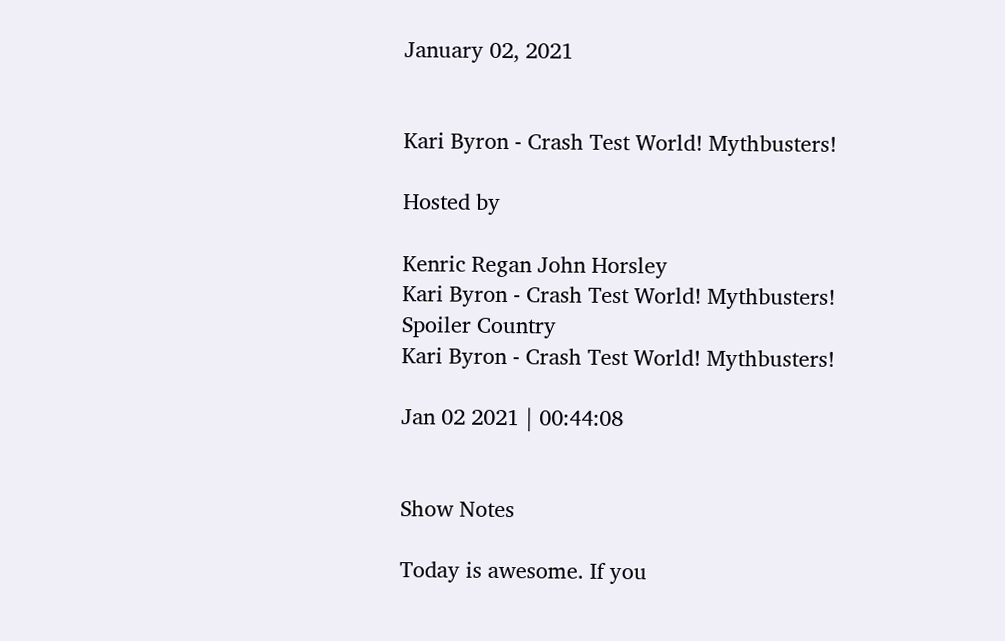January 02, 2021


Kari Byron - Crash Test World! Mythbusters!

Hosted by

Kenric Regan John Horsley
Kari Byron - Crash Test World! Mythbusters!
Spoiler Country
Kari Byron - Crash Test World! Mythbusters!

Jan 02 2021 | 00:44:08


Show Notes

Today is awesome. If you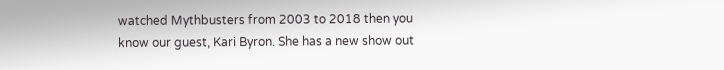watched Mythbusters from 2003 to 2018 then you know our guest, Kari Byron. She has a new show out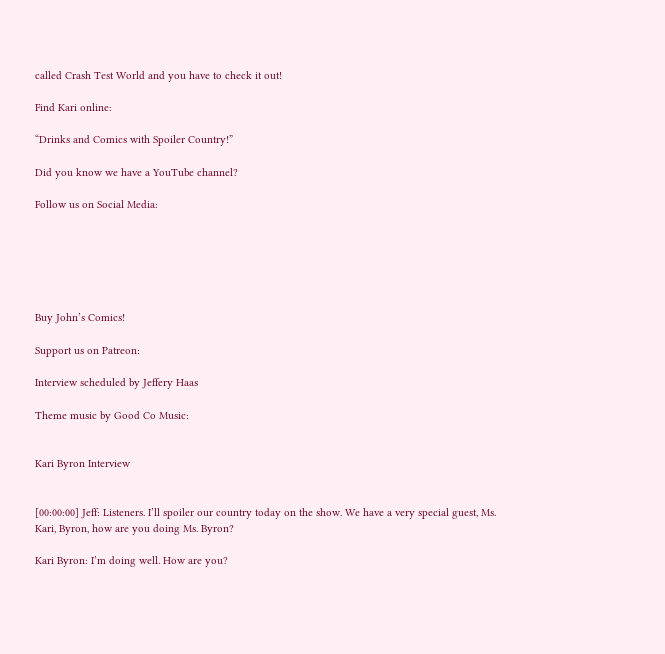called Crash Test World and you have to check it out!

Find Kari online:

“Drinks and Comics with Spoiler Country!”

Did you know we have a YouTube channel?

Follow us on Social Media:






Buy John’s Comics!

Support us on Patreon:

Interview scheduled by Jeffery Haas

Theme music by Good Co Music:


Kari Byron Interview


[00:00:00] Jeff: Listeners. I’ll spoiler our country today on the show. We have a very special guest, Ms. Kari, Byron, how are you doing Ms. Byron?

Kari Byron: I’m doing well. How are you?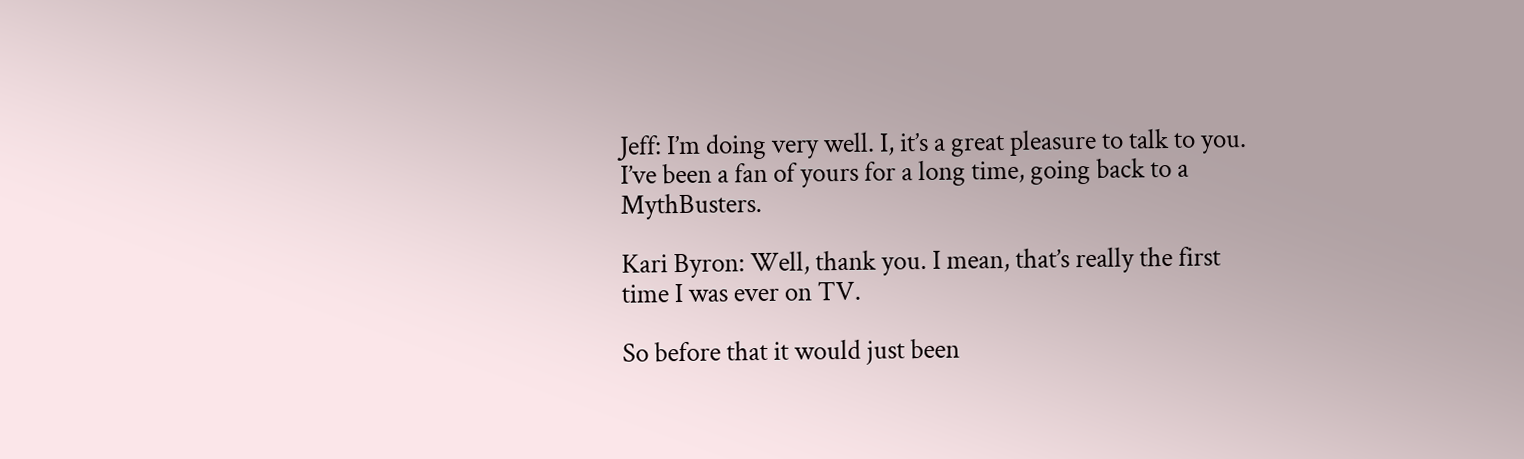Jeff: I’m doing very well. I, it’s a great pleasure to talk to you. I’ve been a fan of yours for a long time, going back to a MythBusters.

Kari Byron: Well, thank you. I mean, that’s really the first time I was ever on TV.

So before that it would just been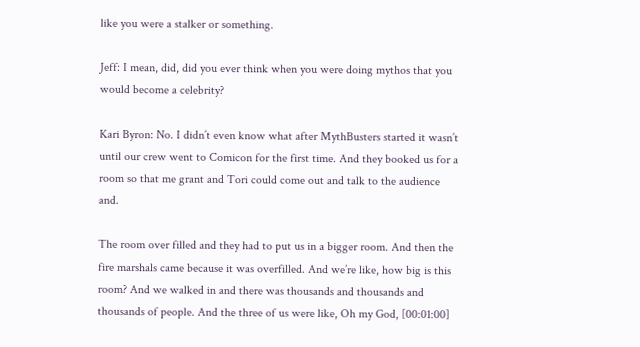like you were a stalker or something.

Jeff: I mean, did, did you ever think when you were doing mythos that you would become a celebrity?

Kari Byron: No. I didn’t even know what after MythBusters started it wasn’t until our crew went to Comicon for the first time. And they booked us for a room so that me grant and Tori could come out and talk to the audience and.

The room over filled and they had to put us in a bigger room. And then the fire marshals came because it was overfilled. And we’re like, how big is this room? And we walked in and there was thousands and thousands and thousands of people. And the three of us were like, Oh my God, [00:01:00]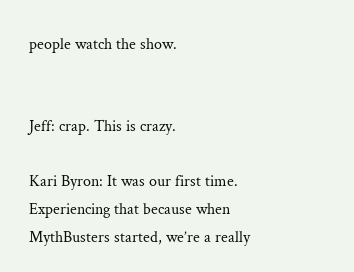people watch the show.


Jeff: crap. This is crazy.

Kari Byron: It was our first time. Experiencing that because when MythBusters started, we’re a really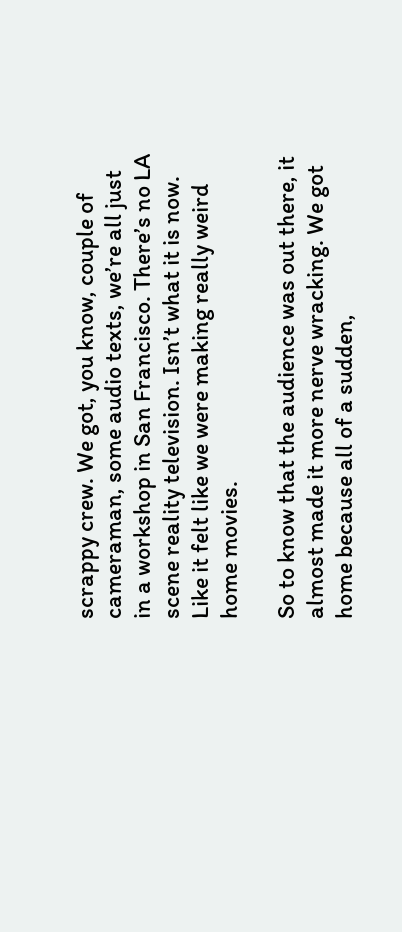scrappy crew. We got, you know, couple of cameraman, some audio texts, we’re all just in a workshop in San Francisco. There’s no LA scene reality television. Isn’t what it is now. Like it felt like we were making really weird home movies.

So to know that the audience was out there, it almost made it more nerve wracking. We got home because all of a sudden,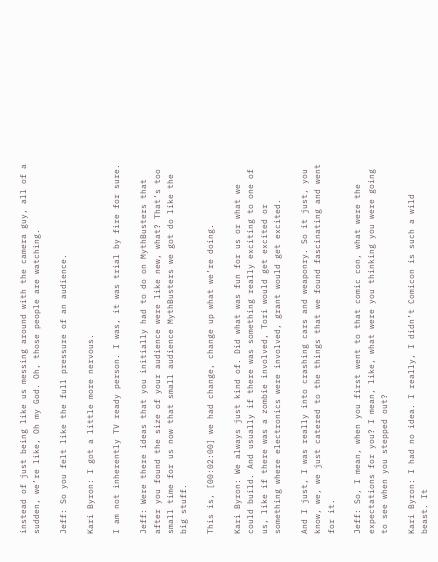instead of just being like us messing around with the camera guy, all of a sudden, we’re like, Oh my God. Oh, those people are watching.

Jeff: So you felt like the full pressure of an audience.

Kari Byron: I got a little more nervous.

I am not inherently TV ready person. I was, it was trial by fire for sure.

Jeff: Were there ideas that you initially had to do on MythBusters that after you found the size of your audience were like new, what? That’s too small time for us now that small audience MythBusters we got do like the big stuff.

This is, [00:02:00] we had change, change up what we’re doing.

Kari Byron: We always just kind of. Did what was fun for us or what we could build. And usually if there was something really exciting to one of us, like if there was a zombie involved, Tori would get excited or something where electronics were involved, grant would get excited.

And I just, I was really into crashing cars and weaponry. So it just, you know, we, we just catered to the things that we found fascinating and went for it.

Jeff: So, I mean, when you first went to that comic con, what were the expectations for you? I mean, like, what were you thinking you were going to see when you stepped out?

Kari Byron: I had no idea. I really, I didn’t Comicon is such a wild beast. It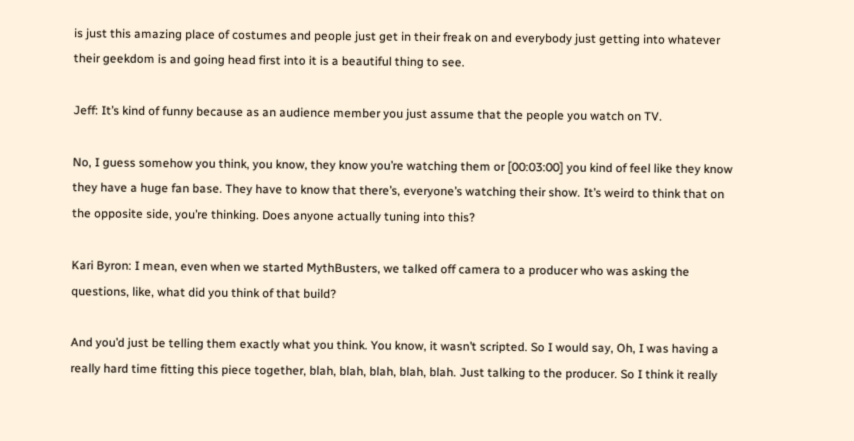is just this amazing place of costumes and people just get in their freak on and everybody just getting into whatever their geekdom is and going head first into it is a beautiful thing to see.

Jeff: It’s kind of funny because as an audience member you just assume that the people you watch on TV.

No, I guess somehow you think, you know, they know you’re watching them or [00:03:00] you kind of feel like they know they have a huge fan base. They have to know that there’s, everyone’s watching their show. It’s weird to think that on the opposite side, you’re thinking. Does anyone actually tuning into this?

Kari Byron: I mean, even when we started MythBusters, we talked off camera to a producer who was asking the questions, like, what did you think of that build?

And you’d just be telling them exactly what you think. You know, it wasn’t scripted. So I would say, Oh, I was having a really hard time fitting this piece together, blah, blah, blah, blah, blah. Just talking to the producer. So I think it really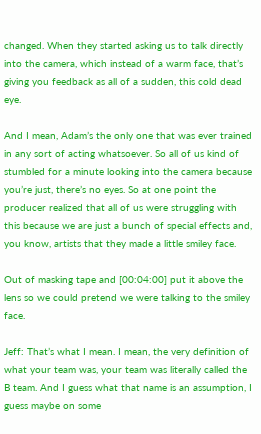changed. When they started asking us to talk directly into the camera, which instead of a warm face, that’s giving you feedback as all of a sudden, this cold dead eye.

And I mean, Adam’s the only one that was ever trained in any sort of acting whatsoever. So all of us kind of stumbled for a minute looking into the camera because you’re just, there’s no eyes. So at one point the producer realized that all of us were struggling with this because we are just a bunch of special effects and, you know, artists that they made a little smiley face.

Out of masking tape and [00:04:00] put it above the lens so we could pretend we were talking to the smiley face.

Jeff: That’s what I mean. I mean, the very definition of what your team was, your team was literally called the B team. And I guess what that name is an assumption, I guess maybe on some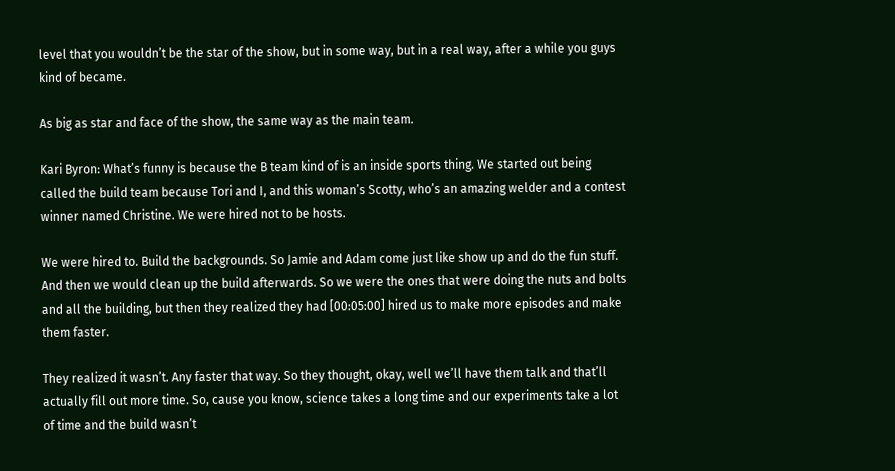level that you wouldn’t be the star of the show, but in some way, but in a real way, after a while you guys kind of became.

As big as star and face of the show, the same way as the main team.

Kari Byron: What’s funny is because the B team kind of is an inside sports thing. We started out being called the build team because Tori and I, and this woman’s Scotty, who’s an amazing welder and a contest winner named Christine. We were hired not to be hosts.

We were hired to. Build the backgrounds. So Jamie and Adam come just like show up and do the fun stuff. And then we would clean up the build afterwards. So we were the ones that were doing the nuts and bolts and all the building, but then they realized they had [00:05:00] hired us to make more episodes and make them faster.

They realized it wasn’t. Any faster that way. So they thought, okay, well we’ll have them talk and that’ll actually fill out more time. So, cause you know, science takes a long time and our experiments take a lot of time and the build wasn’t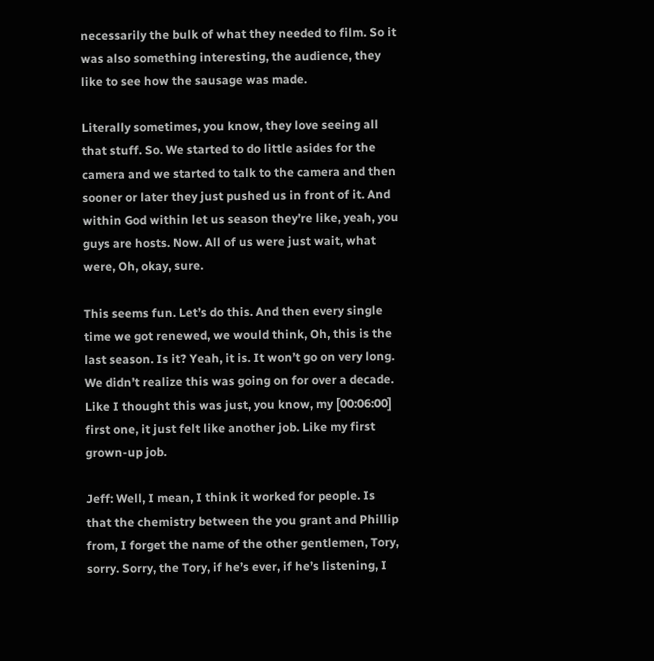necessarily the bulk of what they needed to film. So it was also something interesting, the audience, they like to see how the sausage was made.

Literally sometimes, you know, they love seeing all that stuff. So. We started to do little asides for the camera and we started to talk to the camera and then sooner or later they just pushed us in front of it. And within God within let us season they’re like, yeah, you guys are hosts. Now. All of us were just wait, what were, Oh, okay, sure.

This seems fun. Let’s do this. And then every single time we got renewed, we would think, Oh, this is the last season. Is it? Yeah, it is. It won’t go on very long. We didn’t realize this was going on for over a decade. Like I thought this was just, you know, my [00:06:00] first one, it just felt like another job. Like my first grown-up job.

Jeff: Well, I mean, I think it worked for people. Is that the chemistry between the you grant and Phillip from, I forget the name of the other gentlemen, Tory, sorry. Sorry, the Tory, if he’s ever, if he’s listening, I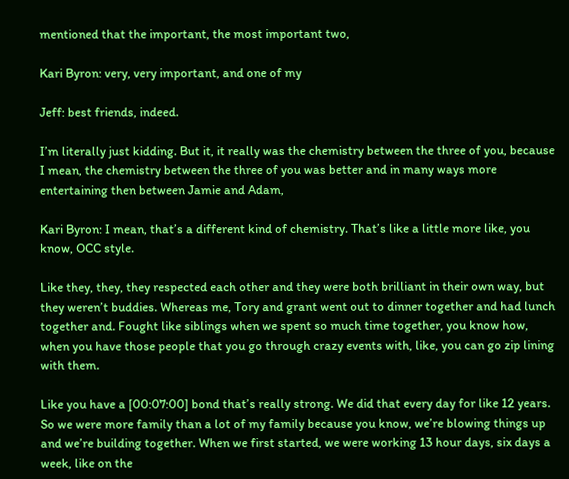mentioned that the important, the most important two,

Kari Byron: very, very important, and one of my

Jeff: best friends, indeed.

I’m literally just kidding. But it, it really was the chemistry between the three of you, because I mean, the chemistry between the three of you was better and in many ways more entertaining then between Jamie and Adam,

Kari Byron: I mean, that’s a different kind of chemistry. That’s like a little more like, you know, OCC style.

Like they, they, they respected each other and they were both brilliant in their own way, but they weren’t buddies. Whereas me, Tory and grant went out to dinner together and had lunch together and. Fought like siblings when we spent so much time together, you know how, when you have those people that you go through crazy events with, like, you can go zip lining with them.

Like you have a [00:07:00] bond that’s really strong. We did that every day for like 12 years. So we were more family than a lot of my family because you know, we’re blowing things up and we’re building together. When we first started, we were working 13 hour days, six days a week, like on the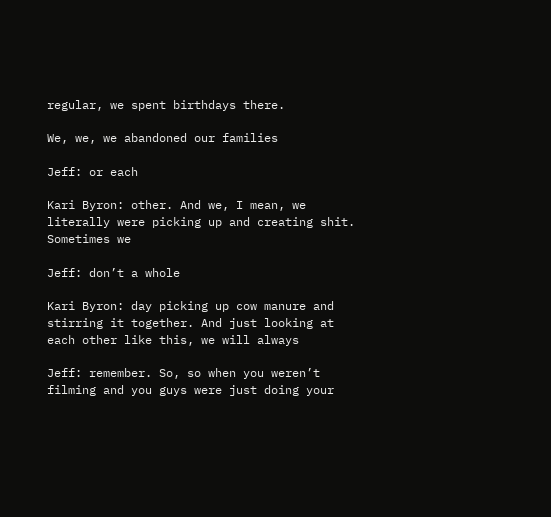regular, we spent birthdays there.

We, we, we abandoned our families

Jeff: or each

Kari Byron: other. And we, I mean, we literally were picking up and creating shit. Sometimes we

Jeff: don’t a whole

Kari Byron: day picking up cow manure and stirring it together. And just looking at each other like this, we will always

Jeff: remember. So, so when you weren’t filming and you guys were just doing your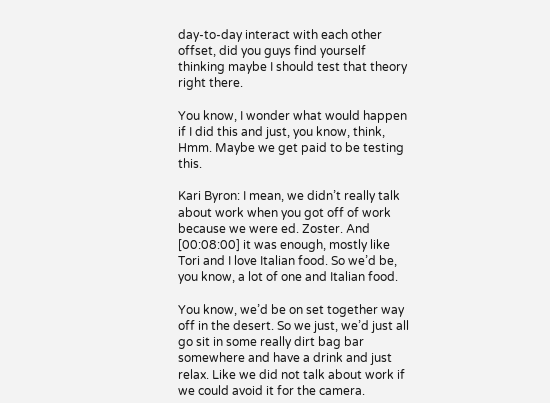day-to-day interact with each other offset, did you guys find yourself thinking maybe I should test that theory right there.

You know, I wonder what would happen if I did this and just, you know, think, Hmm. Maybe we get paid to be testing this.

Kari Byron: I mean, we didn’t really talk about work when you got off of work because we were ed. Zoster. And [00:08:00] it was enough, mostly like Tori and I love Italian food. So we’d be, you know, a lot of one and Italian food.

You know, we’d be on set together way off in the desert. So we just, we’d just all go sit in some really dirt bag bar somewhere and have a drink and just relax. Like we did not talk about work if we could avoid it for the camera.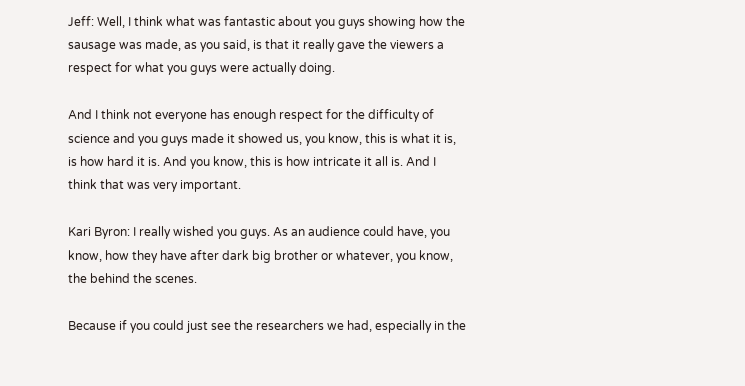Jeff: Well, I think what was fantastic about you guys showing how the sausage was made, as you said, is that it really gave the viewers a respect for what you guys were actually doing.

And I think not everyone has enough respect for the difficulty of science and you guys made it showed us, you know, this is what it is, is how hard it is. And you know, this is how intricate it all is. And I think that was very important.

Kari Byron: I really wished you guys. As an audience could have, you know, how they have after dark big brother or whatever, you know, the behind the scenes.

Because if you could just see the researchers we had, especially in the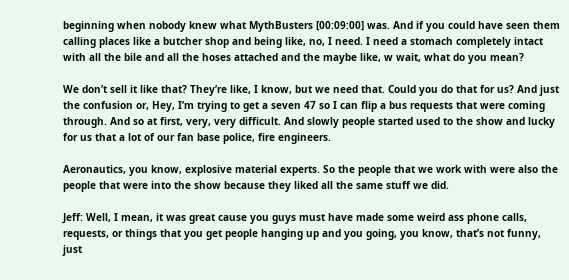beginning when nobody knew what MythBusters [00:09:00] was. And if you could have seen them calling places like a butcher shop and being like, no, I need. I need a stomach completely intact with all the bile and all the hoses attached and the maybe like, w wait, what do you mean?

We don’t sell it like that? They’re like, I know, but we need that. Could you do that for us? And just the confusion or, Hey, I’m trying to get a seven 47 so I can flip a bus requests that were coming through. And so at first, very, very difficult. And slowly people started used to the show and lucky for us that a lot of our fan base police, fire engineers.

Aeronautics, you know, explosive material experts. So the people that we work with were also the people that were into the show because they liked all the same stuff we did.

Jeff: Well, I mean, it was great cause you guys must have made some weird ass phone calls, requests, or things that you get people hanging up and you going, you know, that’s not funny, just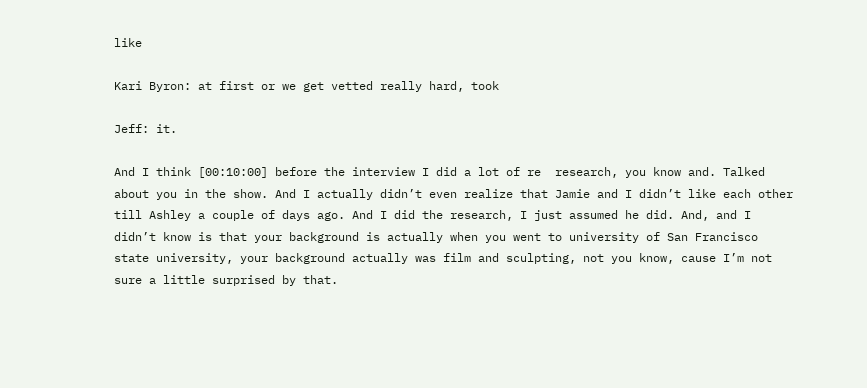like

Kari Byron: at first or we get vetted really hard, took

Jeff: it.

And I think [00:10:00] before the interview I did a lot of re  research, you know and. Talked about you in the show. And I actually didn’t even realize that Jamie and I didn’t like each other till Ashley a couple of days ago. And I did the research, I just assumed he did. And, and I didn’t know is that your background is actually when you went to university of San Francisco state university, your background actually was film and sculpting, not you know, cause I’m not sure a little surprised by that.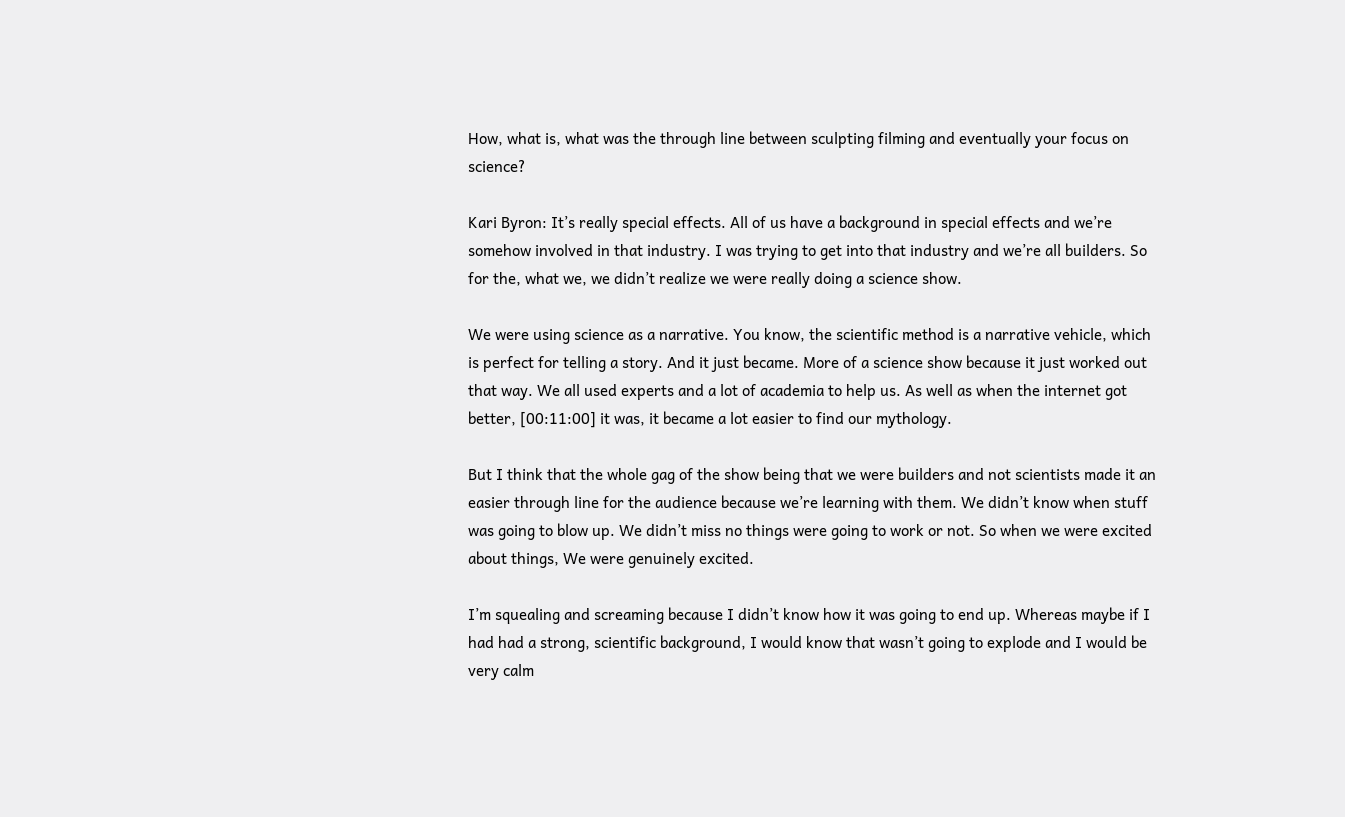How, what is, what was the through line between sculpting filming and eventually your focus on science?

Kari Byron: It’s really special effects. All of us have a background in special effects and we’re somehow involved in that industry. I was trying to get into that industry and we’re all builders. So for the, what we, we didn’t realize we were really doing a science show.

We were using science as a narrative. You know, the scientific method is a narrative vehicle, which is perfect for telling a story. And it just became. More of a science show because it just worked out that way. We all used experts and a lot of academia to help us. As well as when the internet got better, [00:11:00] it was, it became a lot easier to find our mythology.

But I think that the whole gag of the show being that we were builders and not scientists made it an easier through line for the audience because we’re learning with them. We didn’t know when stuff was going to blow up. We didn’t miss no things were going to work or not. So when we were excited about things, We were genuinely excited.

I’m squealing and screaming because I didn’t know how it was going to end up. Whereas maybe if I had had a strong, scientific background, I would know that wasn’t going to explode and I would be very calm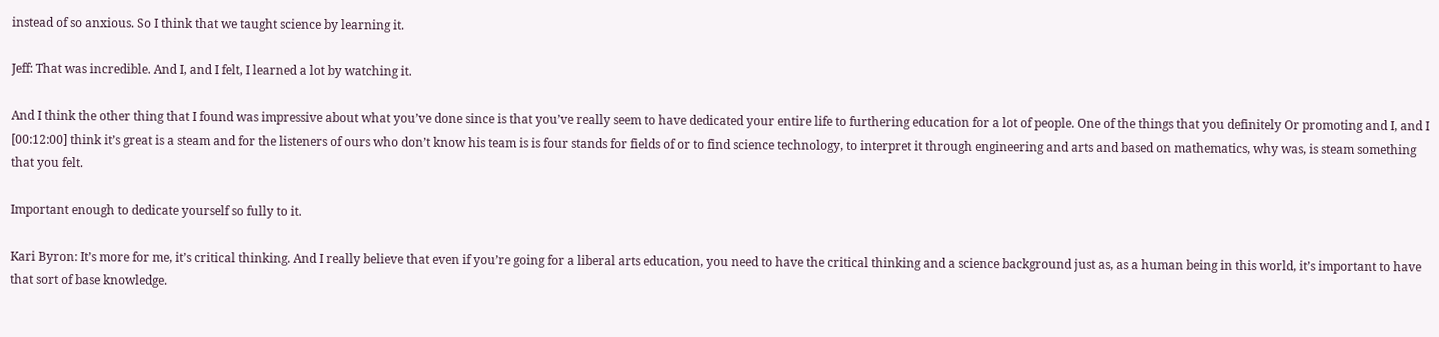instead of so anxious. So I think that we taught science by learning it.

Jeff: That was incredible. And I, and I felt, I learned a lot by watching it.

And I think the other thing that I found was impressive about what you’ve done since is that you’ve really seem to have dedicated your entire life to furthering education for a lot of people. One of the things that you definitely Or promoting and I, and I [00:12:00] think it’s great is a steam and for the listeners of ours who don’t know his team is is four stands for fields of or to find science technology, to interpret it through engineering and arts and based on mathematics, why was, is steam something that you felt.

Important enough to dedicate yourself so fully to it.

Kari Byron: It’s more for me, it’s critical thinking. And I really believe that even if you’re going for a liberal arts education, you need to have the critical thinking and a science background just as, as a human being in this world, it’s important to have that sort of base knowledge.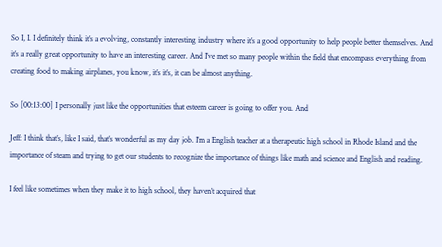So I, I. I definitely think it’s a evolving, constantly interesting industry where it’s a good opportunity to help people better themselves. And it’s a really great opportunity to have an interesting career. And I’ve met so many people within the field that encompass everything from creating food to making airplanes, you know, it’s it’s, it can be almost anything.

So [00:13:00] I personally just like the opportunities that esteem career is going to offer you. And

Jeff: I think that’s, like I said, that’s wonderful as my day job. I’m a English teacher at a therapeutic high school in Rhode Island and the importance of steam and trying to get our students to recognize the importance of things like math and science and English and reading.

I feel like sometimes when they make it to high school, they haven’t acquired that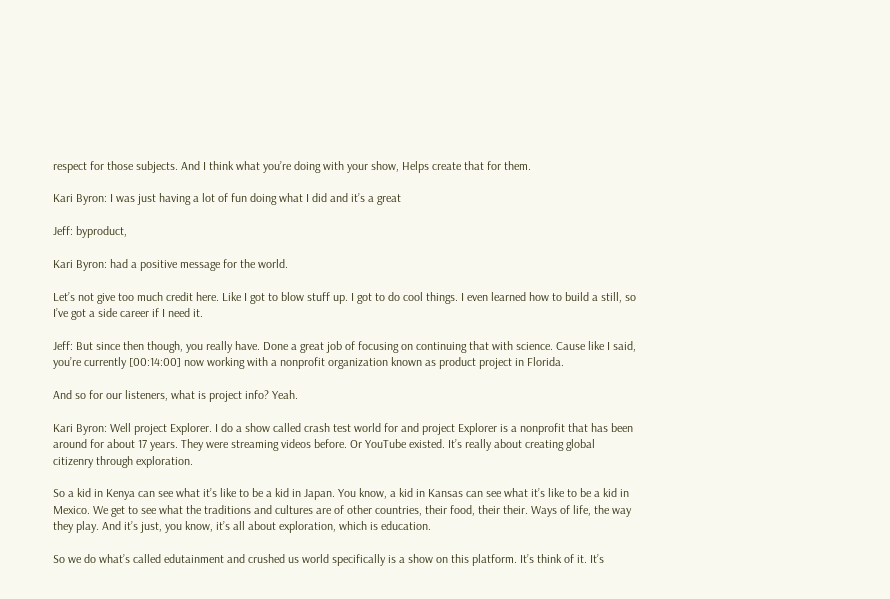respect for those subjects. And I think what you’re doing with your show, Helps create that for them.

Kari Byron: I was just having a lot of fun doing what I did and it’s a great

Jeff: byproduct,

Kari Byron: had a positive message for the world.

Let’s not give too much credit here. Like I got to blow stuff up. I got to do cool things. I even learned how to build a still, so I’ve got a side career if I need it.

Jeff: But since then though, you really have. Done a great job of focusing on continuing that with science. Cause like I said, you’re currently [00:14:00] now working with a nonprofit organization known as product project in Florida.

And so for our listeners, what is project info? Yeah.

Kari Byron: Well project Explorer. I do a show called crash test world for and project Explorer is a nonprofit that has been around for about 17 years. They were streaming videos before. Or YouTube existed. It’s really about creating global citizenry through exploration.

So a kid in Kenya can see what it’s like to be a kid in Japan. You know, a kid in Kansas can see what it’s like to be a kid in Mexico. We get to see what the traditions and cultures are of other countries, their food, their their. Ways of life, the way they play. And it’s just, you know, it’s all about exploration, which is education.

So we do what’s called edutainment and crushed us world specifically is a show on this platform. It’s think of it. It’s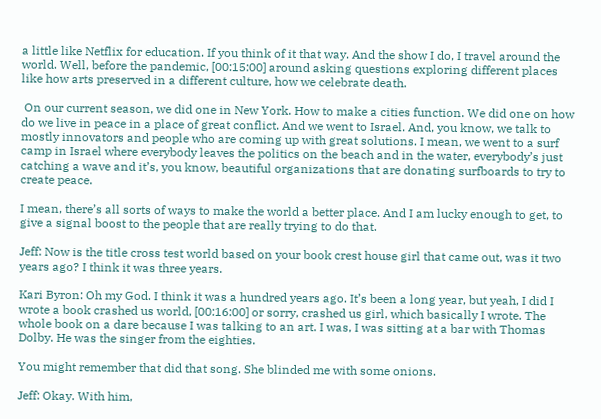a little like Netflix for education. If you think of it that way. And the show I do, I travel around the world. Well, before the pandemic, [00:15:00] around asking questions exploring different places like how arts preserved in a different culture, how we celebrate death.

 On our current season, we did one in New York. How to make a cities function. We did one on how do we live in peace in a place of great conflict. And we went to Israel. And, you know, we talk to mostly innovators and people who are coming up with great solutions. I mean, we went to a surf camp in Israel where everybody leaves the politics on the beach and in the water, everybody’s just catching a wave and it’s, you know, beautiful organizations that are donating surfboards to try to create peace.

I mean, there’s all sorts of ways to make the world a better place. And I am lucky enough to get, to give a signal boost to the people that are really trying to do that.

Jeff: Now is the title cross test world based on your book crest house girl that came out, was it two years ago? I think it was three years.

Kari Byron: Oh my God. I think it was a hundred years ago. It’s been a long year, but yeah, I did I wrote a book crashed us world, [00:16:00] or sorry, crashed us girl, which basically I wrote. The whole book on a dare because I was talking to an art. I was, I was sitting at a bar with Thomas Dolby. He was the singer from the eighties.

You might remember that did that song. She blinded me with some onions.

Jeff: Okay. With him,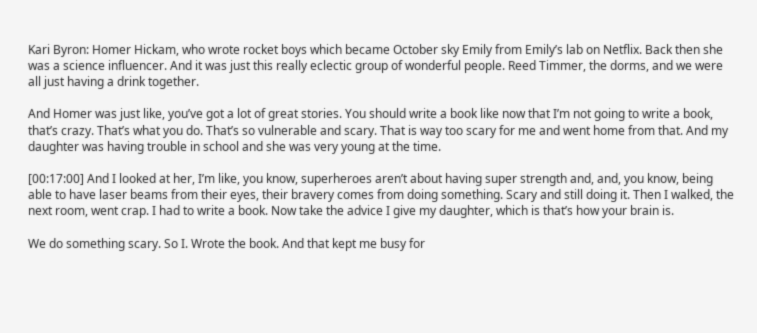Kari Byron: Homer Hickam, who wrote rocket boys which became October sky Emily from Emily’s lab on Netflix. Back then she was a science influencer. And it was just this really eclectic group of wonderful people. Reed Timmer, the dorms, and we were all just having a drink together.

And Homer was just like, you’ve got a lot of great stories. You should write a book like now that I’m not going to write a book, that’s crazy. That’s what you do. That’s so vulnerable and scary. That is way too scary for me and went home from that. And my daughter was having trouble in school and she was very young at the time.

[00:17:00] And I looked at her, I’m like, you know, superheroes aren’t about having super strength and, and, you know, being able to have laser beams from their eyes, their bravery comes from doing something. Scary and still doing it. Then I walked, the next room, went crap. I had to write a book. Now take the advice I give my daughter, which is that’s how your brain is.

We do something scary. So I. Wrote the book. And that kept me busy for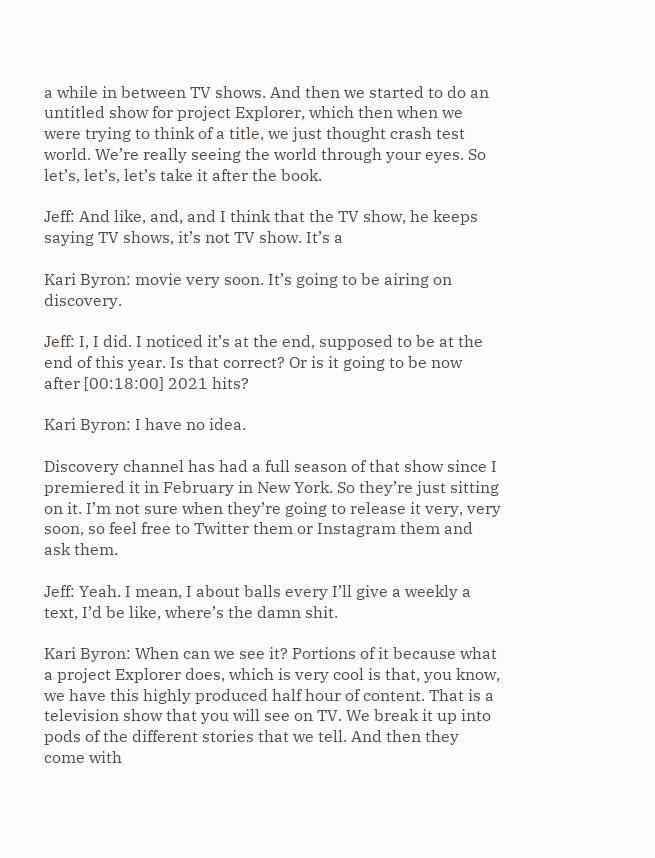a while in between TV shows. And then we started to do an untitled show for project Explorer, which then when we were trying to think of a title, we just thought crash test world. We’re really seeing the world through your eyes. So let’s, let’s, let’s take it after the book.

Jeff: And like, and, and I think that the TV show, he keeps saying TV shows, it’s not TV show. It’s a

Kari Byron: movie very soon. It’s going to be airing on discovery.

Jeff: I, I did. I noticed it’s at the end, supposed to be at the end of this year. Is that correct? Or is it going to be now after [00:18:00] 2021 hits?

Kari Byron: I have no idea.

Discovery channel has had a full season of that show since I premiered it in February in New York. So they’re just sitting on it. I’m not sure when they’re going to release it very, very soon, so feel free to Twitter them or Instagram them and ask them.

Jeff: Yeah. I mean, I about balls every I’ll give a weekly a text, I’d be like, where’s the damn shit.

Kari Byron: When can we see it? Portions of it because what a project Explorer does, which is very cool is that, you know, we have this highly produced half hour of content. That is a television show that you will see on TV. We break it up into pods of the different stories that we tell. And then they come with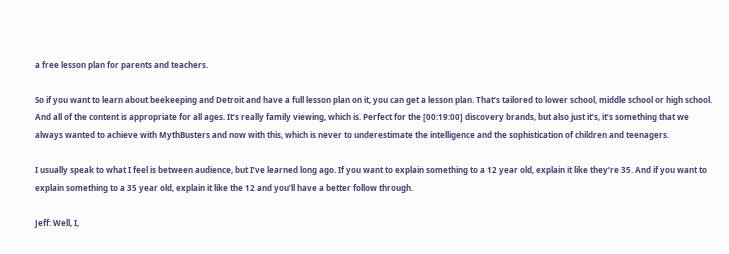a free lesson plan for parents and teachers.

So if you want to learn about beekeeping and Detroit and have a full lesson plan on it, you can get a lesson plan. That’s tailored to lower school, middle school or high school. And all of the content is appropriate for all ages. It’s really family viewing, which is. Perfect for the [00:19:00] discovery brands, but also just it’s, it’s something that we always wanted to achieve with MythBusters and now with this, which is never to underestimate the intelligence and the sophistication of children and teenagers.

I usually speak to what I feel is between audience, but I’ve learned long ago. If you want to explain something to a 12 year old, explain it like they’re 35. And if you want to explain something to a 35 year old, explain it like the 12 and you’ll have a better follow through.

Jeff: Well, I,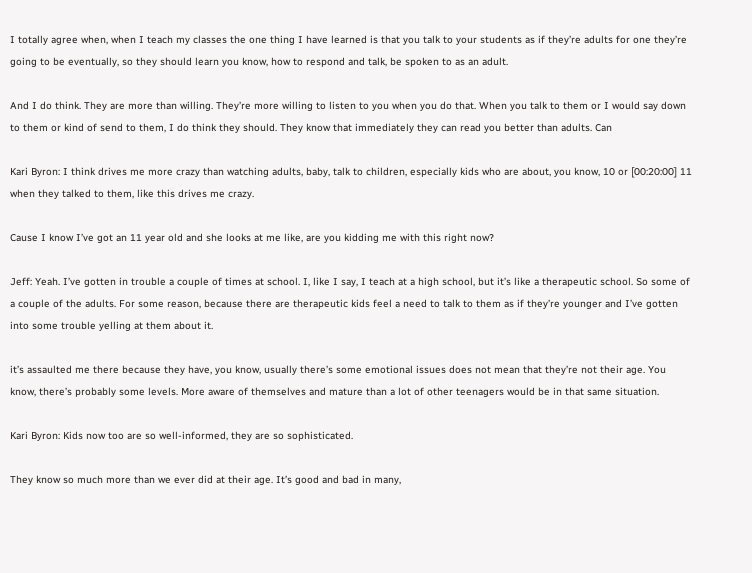I totally agree when, when I teach my classes the one thing I have learned is that you talk to your students as if they’re adults for one they’re going to be eventually, so they should learn you know, how to respond and talk, be spoken to as an adult.

And I do think. They are more than willing. They’re more willing to listen to you when you do that. When you talk to them or I would say down to them or kind of send to them, I do think they should. They know that immediately they can read you better than adults. Can

Kari Byron: I think drives me more crazy than watching adults, baby, talk to children, especially kids who are about, you know, 10 or [00:20:00] 11 when they talked to them, like this drives me crazy.

Cause I know I’ve got an 11 year old and she looks at me like, are you kidding me with this right now?

Jeff: Yeah. I’ve gotten in trouble a couple of times at school. I, like I say, I teach at a high school, but it’s like a therapeutic school. So some of a couple of the adults. For some reason, because there are therapeutic kids feel a need to talk to them as if they’re younger and I’ve gotten into some trouble yelling at them about it.

it’s assaulted me there because they have, you know, usually there’s some emotional issues does not mean that they’re not their age. You know, there’s probably some levels. More aware of themselves and mature than a lot of other teenagers would be in that same situation.

Kari Byron: Kids now too are so well-informed, they are so sophisticated.

They know so much more than we ever did at their age. It’s good and bad in many,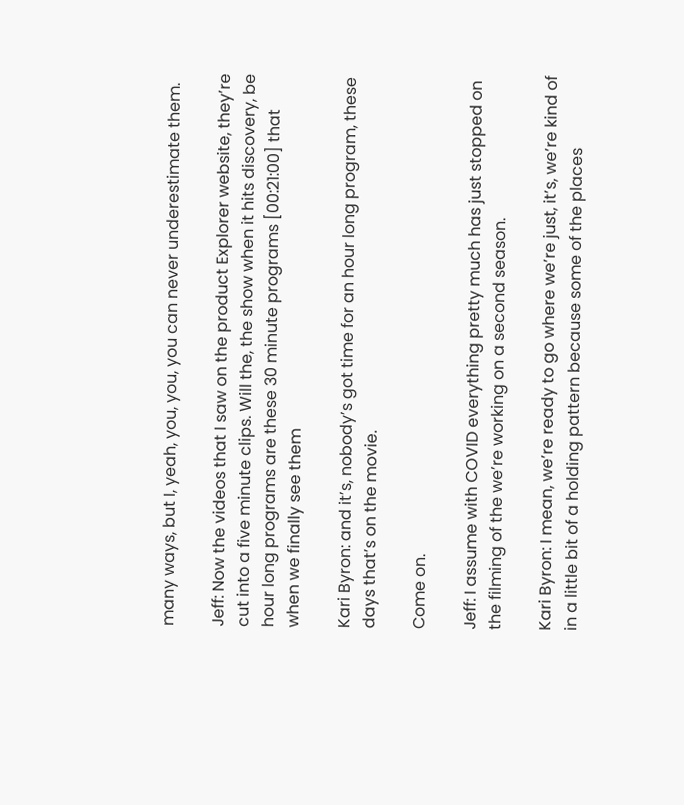many ways, but I, yeah, you, you, you can never underestimate them.

Jeff: Now the videos that I saw on the product Explorer website, they’re cut into a five minute clips. Will the, the show when it hits discovery, be hour long programs are these 30 minute programs [00:21:00] that when we finally see them

Kari Byron: and it’s, nobody’s got time for an hour long program, these days that’s on the movie.

Come on.

Jeff: I assume with COVID everything pretty much has just stopped on the filming of the we’re working on a second season.

Kari Byron: I mean, we’re ready to go where we’re just, it’s, we’re kind of in a little bit of a holding pattern because some of the places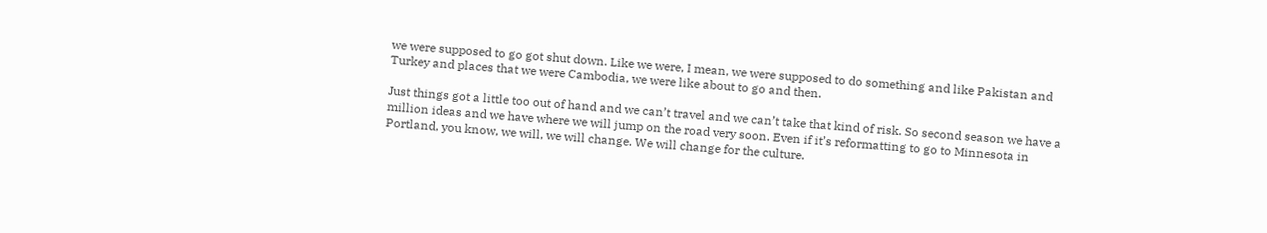we were supposed to go got shut down. Like we were, I mean, we were supposed to do something and like Pakistan and Turkey and places that we were Cambodia, we were like about to go and then.

Just things got a little too out of hand and we can’t travel and we can’t take that kind of risk. So second season we have a million ideas and we have where we will jump on the road very soon. Even if it’s reformatting to go to Minnesota in Portland, you know, we will, we will change. We will change for the culture.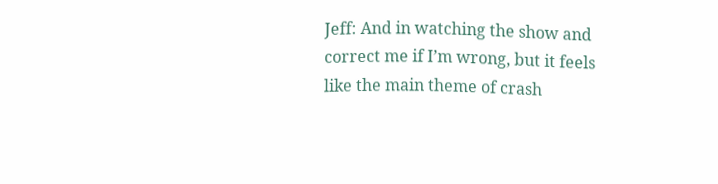Jeff: And in watching the show and correct me if I’m wrong, but it feels like the main theme of crash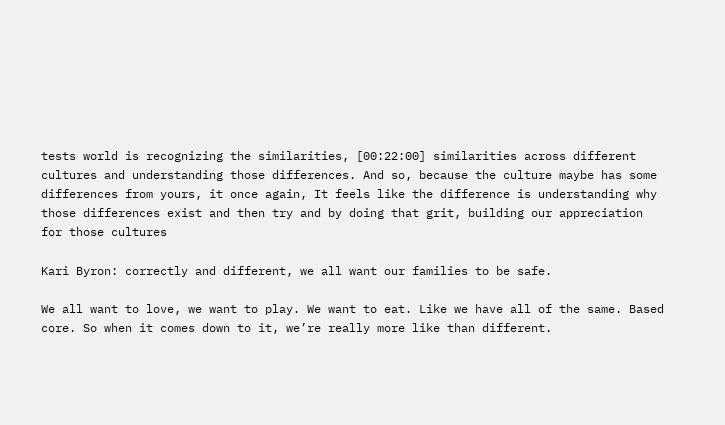tests world is recognizing the similarities, [00:22:00] similarities across different cultures and understanding those differences. And so, because the culture maybe has some differences from yours, it once again, It feels like the difference is understanding why those differences exist and then try and by doing that grit, building our appreciation for those cultures

Kari Byron: correctly and different, we all want our families to be safe.

We all want to love, we want to play. We want to eat. Like we have all of the same. Based core. So when it comes down to it, we’re really more like than different.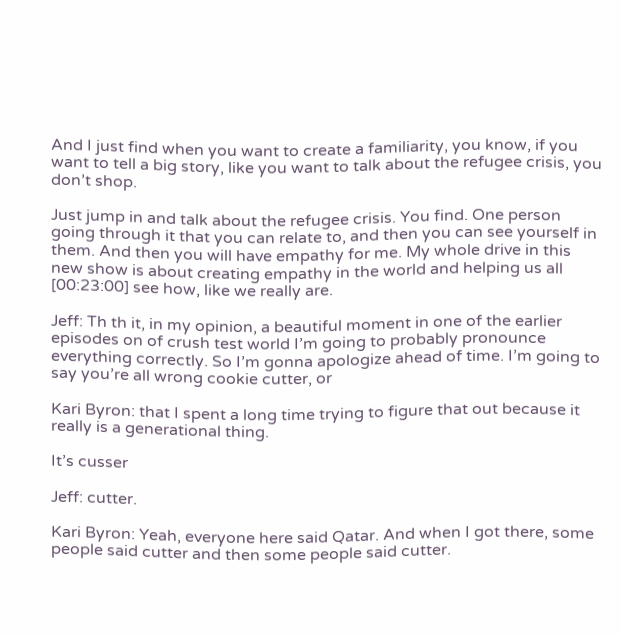And I just find when you want to create a familiarity, you know, if you want to tell a big story, like you want to talk about the refugee crisis, you don’t shop.

Just jump in and talk about the refugee crisis. You find. One person going through it that you can relate to, and then you can see yourself in them. And then you will have empathy for me. My whole drive in this new show is about creating empathy in the world and helping us all [00:23:00] see how, like we really are.

Jeff: Th th it, in my opinion, a beautiful moment in one of the earlier episodes on of crush test world I’m going to probably pronounce everything correctly. So I’m gonna apologize ahead of time. I’m going to say you’re all wrong cookie cutter, or

Kari Byron: that I spent a long time trying to figure that out because it really is a generational thing.

It’s cusser

Jeff: cutter.

Kari Byron: Yeah, everyone here said Qatar. And when I got there, some people said cutter and then some people said cutter.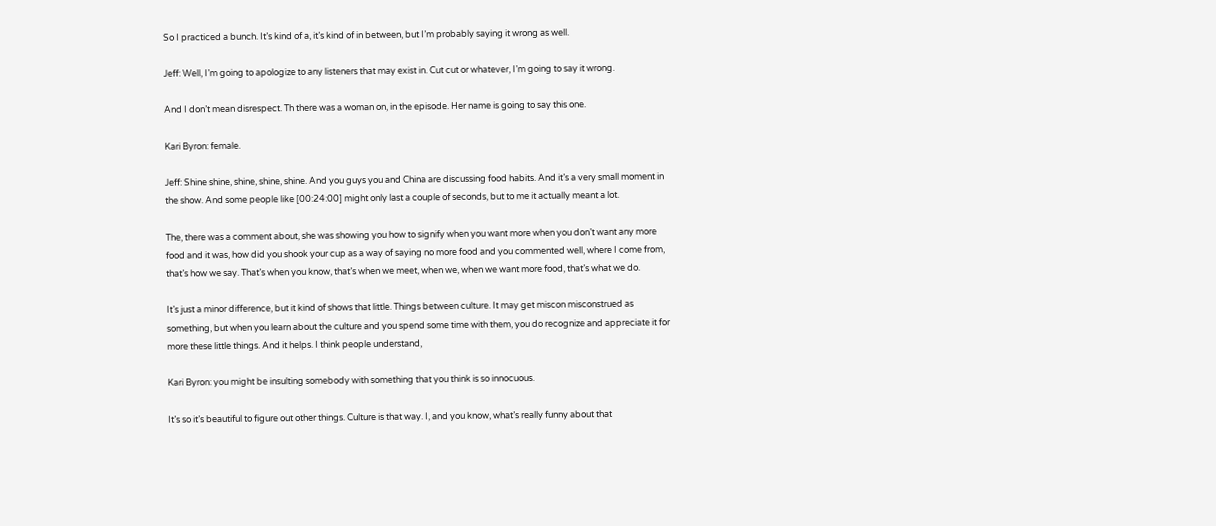So I practiced a bunch. It’s kind of a, it’s kind of in between, but I’m probably saying it wrong as well.

Jeff: Well, I’m going to apologize to any listeners that may exist in. Cut cut or whatever, I’m going to say it wrong.

And I don’t mean disrespect. Th there was a woman on, in the episode. Her name is going to say this one.

Kari Byron: female.

Jeff: Shine shine, shine, shine, shine. And you guys you and China are discussing food habits. And it’s a very small moment in the show. And some people like [00:24:00] might only last a couple of seconds, but to me it actually meant a lot.

The, there was a comment about, she was showing you how to signify when you want more when you don’t want any more food and it was, how did you shook your cup as a way of saying no more food and you commented well, where I come from, that’s how we say. That’s when you know, that’s when we meet, when we, when we want more food, that’s what we do.

It’s just a minor difference, but it kind of shows that little. Things between culture. It may get miscon misconstrued as something, but when you learn about the culture and you spend some time with them, you do recognize and appreciate it for more these little things. And it helps. I think people understand,

Kari Byron: you might be insulting somebody with something that you think is so innocuous.

It’s so it’s beautiful to figure out other things. Culture is that way. I, and you know, what’s really funny about that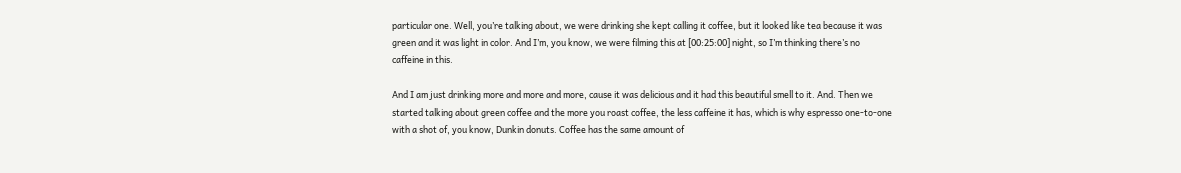particular one. Well, you’re talking about, we were drinking she kept calling it coffee, but it looked like tea because it was green and it was light in color. And I’m, you know, we were filming this at [00:25:00] night, so I’m thinking there’s no caffeine in this.

And I am just drinking more and more and more, cause it was delicious and it had this beautiful smell to it. And. Then we started talking about green coffee and the more you roast coffee, the less caffeine it has, which is why espresso one-to-one with a shot of, you know, Dunkin donuts. Coffee has the same amount of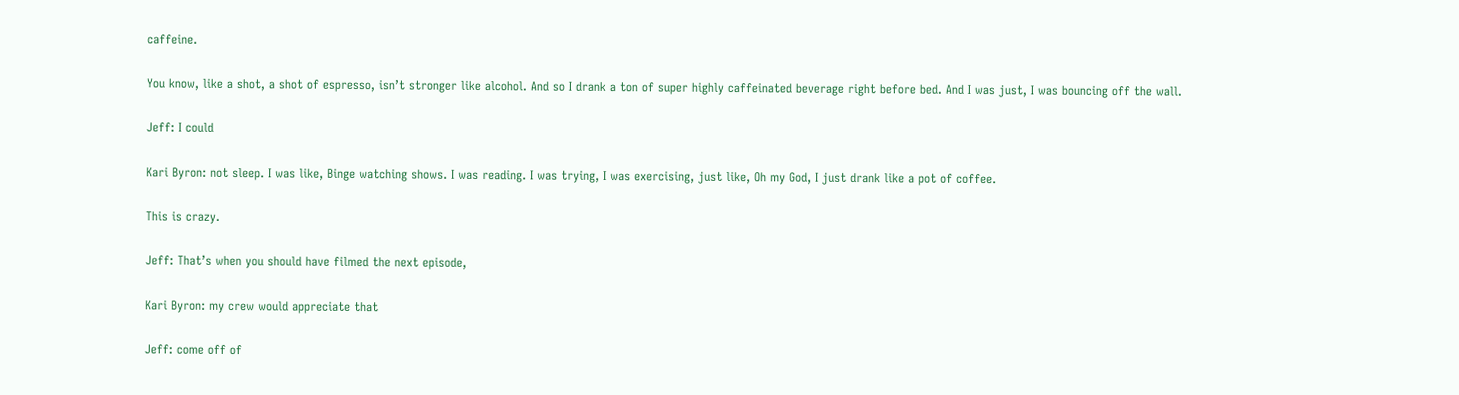caffeine.

You know, like a shot, a shot of espresso, isn’t stronger like alcohol. And so I drank a ton of super highly caffeinated beverage right before bed. And I was just, I was bouncing off the wall.

Jeff: I could

Kari Byron: not sleep. I was like, Binge watching shows. I was reading. I was trying, I was exercising, just like, Oh my God, I just drank like a pot of coffee.

This is crazy.

Jeff: That’s when you should have filmed the next episode,

Kari Byron: my crew would appreciate that

Jeff: come off of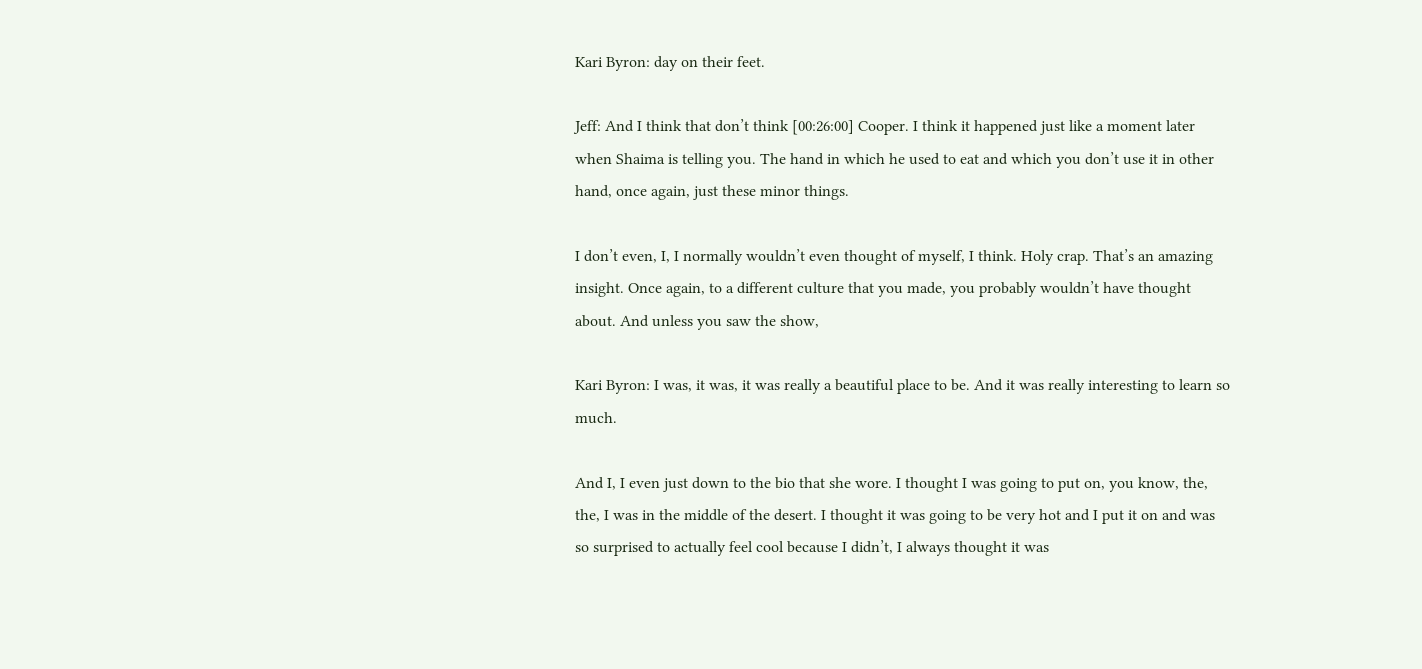Kari Byron: day on their feet.

Jeff: And I think that don’t think [00:26:00] Cooper. I think it happened just like a moment later when Shaima is telling you. The hand in which he used to eat and which you don’t use it in other hand, once again, just these minor things.

I don’t even, I, I normally wouldn’t even thought of myself, I think. Holy crap. That’s an amazing insight. Once again, to a different culture that you made, you probably wouldn’t have thought about. And unless you saw the show,

Kari Byron: I was, it was, it was really a beautiful place to be. And it was really interesting to learn so much.

And I, I even just down to the bio that she wore. I thought I was going to put on, you know, the, the, I was in the middle of the desert. I thought it was going to be very hot and I put it on and was so surprised to actually feel cool because I didn’t, I always thought it was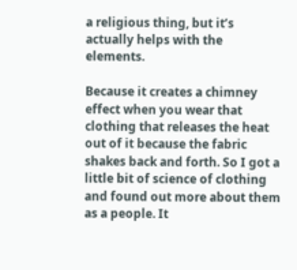a religious thing, but it’s actually helps with the elements.

Because it creates a chimney effect when you wear that clothing that releases the heat out of it because the fabric shakes back and forth. So I got a little bit of science of clothing and found out more about them as a people. It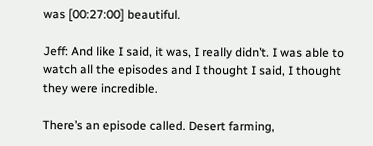was [00:27:00] beautiful.

Jeff: And like I said, it was, I really didn’t. I was able to watch all the episodes and I thought I said, I thought they were incredible.

There’s an episode called. Desert farming,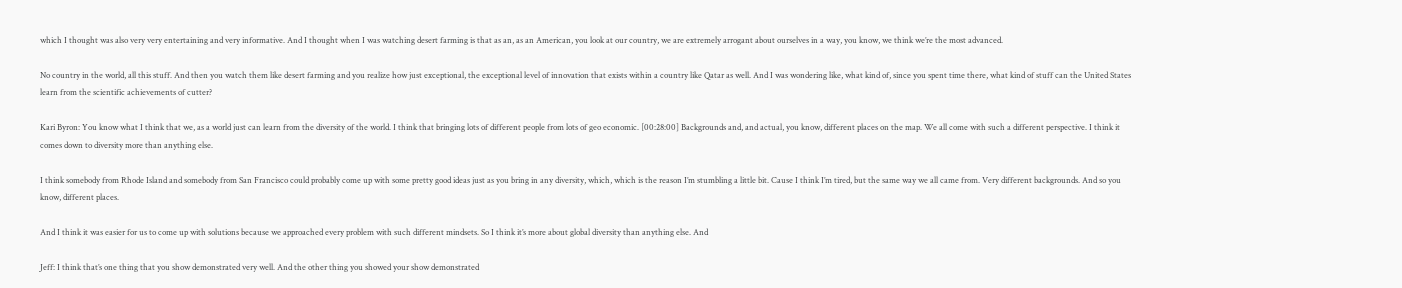which I thought was also very very entertaining and very informative. And I thought when I was watching desert farming is that as an, as an American, you look at our country, we are extremely arrogant about ourselves in a way, you know, we think we’re the most advanced.

No country in the world, all this stuff. And then you watch them like desert farming and you realize how just exceptional, the exceptional level of innovation that exists within a country like Qatar as well. And I was wondering like, what kind of, since you spent time there, what kind of stuff can the United States learn from the scientific achievements of cutter?

Kari Byron: You know what I think that we, as a world just can learn from the diversity of the world. I think that bringing lots of different people from lots of geo economic. [00:28:00] Backgrounds and, and actual, you know, different places on the map. We all come with such a different perspective. I think it comes down to diversity more than anything else.

I think somebody from Rhode Island and somebody from San Francisco could probably come up with some pretty good ideas just as you bring in any diversity, which, which is the reason I’m stumbling a little bit. Cause I think I’m tired, but the same way we all came from. Very different backgrounds. And so you know, different places.

And I think it was easier for us to come up with solutions because we approached every problem with such different mindsets. So I think it’s more about global diversity than anything else. And

Jeff: I think that’s one thing that you show demonstrated very well. And the other thing you showed your show demonstrated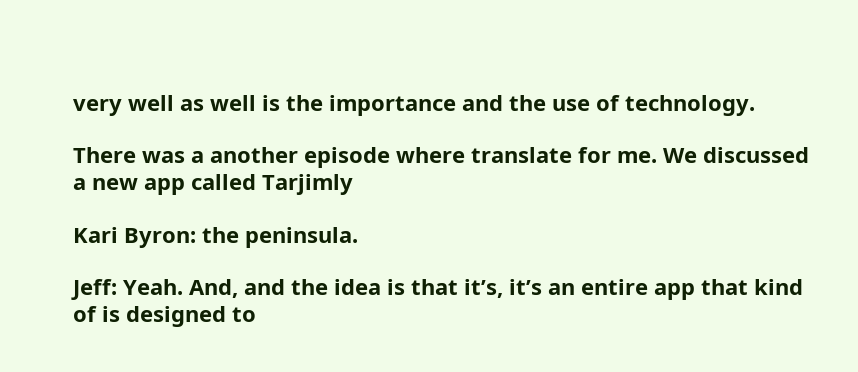very well as well is the importance and the use of technology.

There was a another episode where translate for me. We discussed a new app called Tarjimly

Kari Byron: the peninsula.

Jeff: Yeah. And, and the idea is that it’s, it’s an entire app that kind of is designed to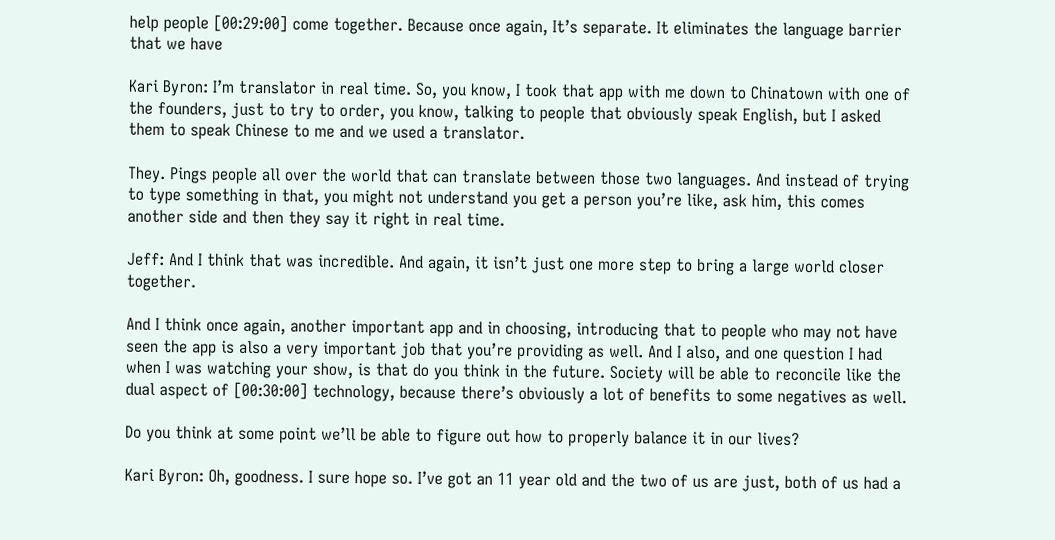help people [00:29:00] come together. Because once again, It’s separate. It eliminates the language barrier that we have

Kari Byron: I’m translator in real time. So, you know, I took that app with me down to Chinatown with one of the founders, just to try to order, you know, talking to people that obviously speak English, but I asked them to speak Chinese to me and we used a translator.

They. Pings people all over the world that can translate between those two languages. And instead of trying to type something in that, you might not understand you get a person you’re like, ask him, this comes another side and then they say it right in real time.

Jeff: And I think that was incredible. And again, it isn’t just one more step to bring a large world closer together.

And I think once again, another important app and in choosing, introducing that to people who may not have seen the app is also a very important job that you’re providing as well. And I also, and one question I had when I was watching your show, is that do you think in the future. Society will be able to reconcile like the dual aspect of [00:30:00] technology, because there’s obviously a lot of benefits to some negatives as well.

Do you think at some point we’ll be able to figure out how to properly balance it in our lives?

Kari Byron: Oh, goodness. I sure hope so. I’ve got an 11 year old and the two of us are just, both of us had a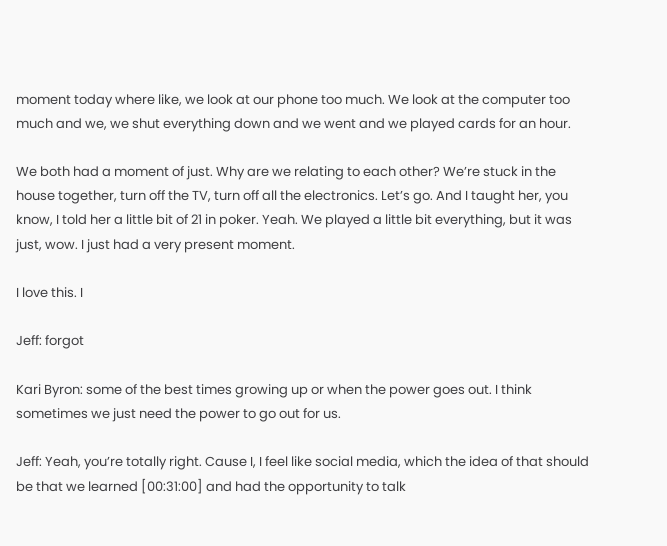moment today where like, we look at our phone too much. We look at the computer too much and we, we shut everything down and we went and we played cards for an hour.

We both had a moment of just. Why are we relating to each other? We’re stuck in the house together, turn off the TV, turn off all the electronics. Let’s go. And I taught her, you know, I told her a little bit of 21 in poker. Yeah. We played a little bit everything, but it was just, wow. I just had a very present moment.

I love this. I

Jeff: forgot

Kari Byron: some of the best times growing up or when the power goes out. I think sometimes we just need the power to go out for us.

Jeff: Yeah, you’re totally right. Cause I, I feel like social media, which the idea of that should be that we learned [00:31:00] and had the opportunity to talk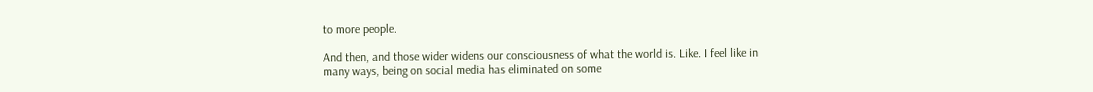to more people.

And then, and those wider widens our consciousness of what the world is. Like. I feel like in many ways, being on social media has eliminated on some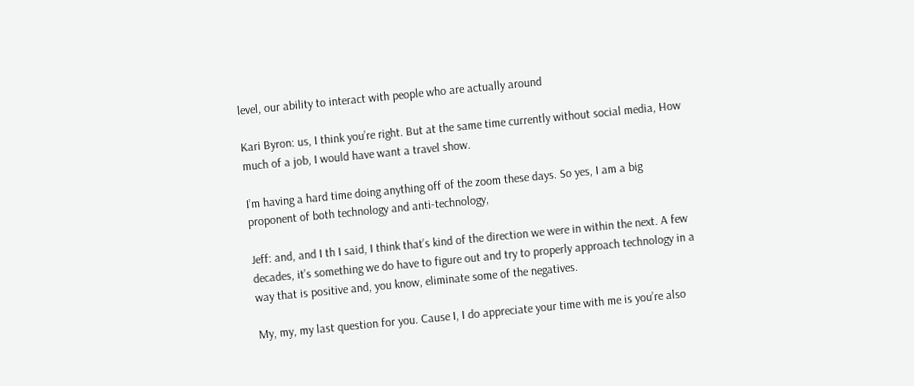level, our ability to interact with people who are actually around

Kari Byron: us, I think you’re right. But at the same time currently without social media, How much of a job, I would have want a travel show.

I’m having a hard time doing anything off of the zoom these days. So yes, I am a big proponent of both technology and anti-technology,

Jeff: and, and I th I said, I think that’s kind of the direction we were in within the next. A few decades, it’s something we do have to figure out and try to properly approach technology in a way that is positive and, you know, eliminate some of the negatives.

My, my, my last question for you. Cause I, I do appreciate your time with me is you’re also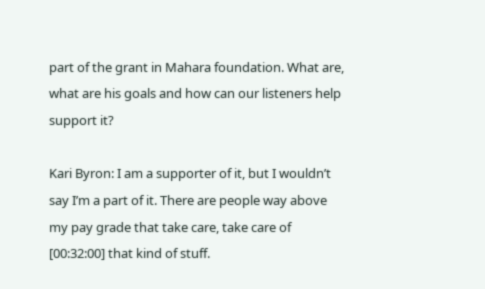part of the grant in Mahara foundation. What are, what are his goals and how can our listeners help support it?

Kari Byron: I am a supporter of it, but I wouldn’t say I’m a part of it. There are people way above my pay grade that take care, take care of [00:32:00] that kind of stuff.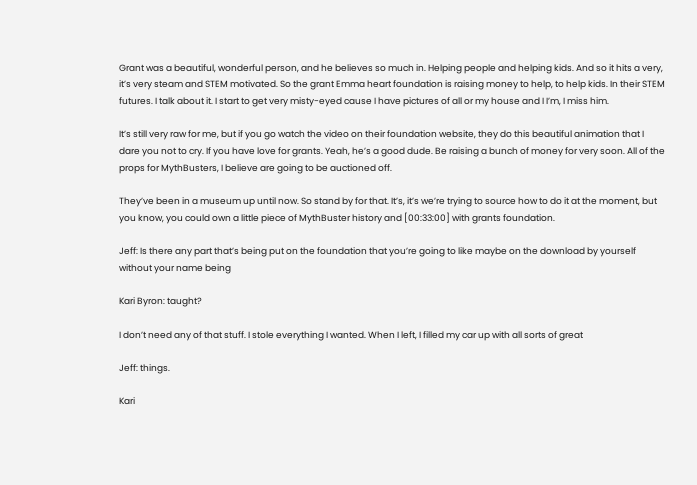Grant was a beautiful, wonderful person, and he believes so much in. Helping people and helping kids. And so it hits a very, it’s very steam and STEM motivated. So the grant Emma heart foundation is raising money to help, to help kids. In their STEM futures. I talk about it. I start to get very misty-eyed cause I have pictures of all or my house and I I’m, I miss him.

It’s still very raw for me, but if you go watch the video on their foundation website, they do this beautiful animation that I dare you not to cry. If you have love for grants. Yeah, he’s a good dude. Be raising a bunch of money for very soon. All of the props for MythBusters, I believe are going to be auctioned off.

They’ve been in a museum up until now. So stand by for that. It’s, it’s we’re trying to source how to do it at the moment, but you know, you could own a little piece of MythBuster history and [00:33:00] with grants foundation.

Jeff: Is there any part that’s being put on the foundation that you’re going to like maybe on the download by yourself without your name being

Kari Byron: taught?

I don’t need any of that stuff. I stole everything I wanted. When I left, I filled my car up with all sorts of great

Jeff: things.

Kari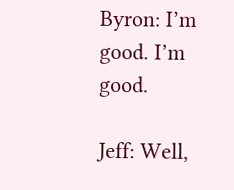Byron: I’m good. I’m good.

Jeff: Well,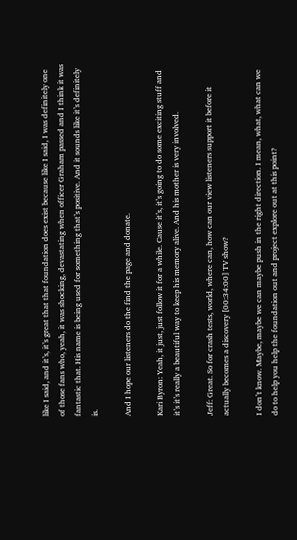like I said, and it’s, it’s great that that foundation does exist because like I said, I was definitely one of those fans who, yeah, it was shocking, devastating when officer Graham passed and I think it was fantastic that. His name is being used for something that’s positive. And it sounds like it’s definitely is.

And I hope our listeners do the find the page and donate.

Kari Byron: Yeah, it just, just follow it for a while. Cause it’s, it’s going to do some exciting stuff and it’s it’s really a beautiful way to keep his memory alive. And his mother is very involved.

Jeff: Great. So for crash tests, world, where can, how can our view listeners support it before it actually becomes a discovery [00:34:00] TV show?

I don’t know. Maybe, maybe we can maybe push in the right direction. I mean, what, what can we do to help you help the foundation out and project explore out at this point?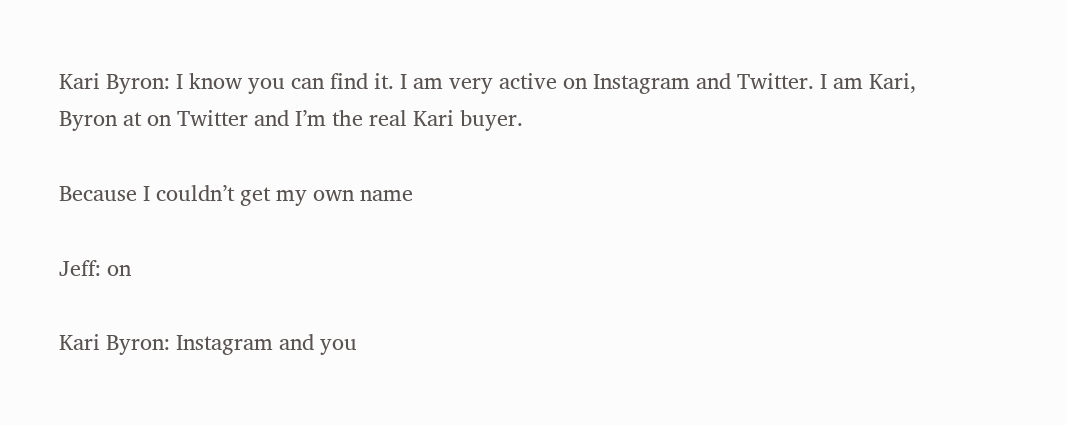Kari Byron: I know you can find it. I am very active on Instagram and Twitter. I am Kari, Byron at on Twitter and I’m the real Kari buyer.

Because I couldn’t get my own name

Jeff: on

Kari Byron: Instagram and you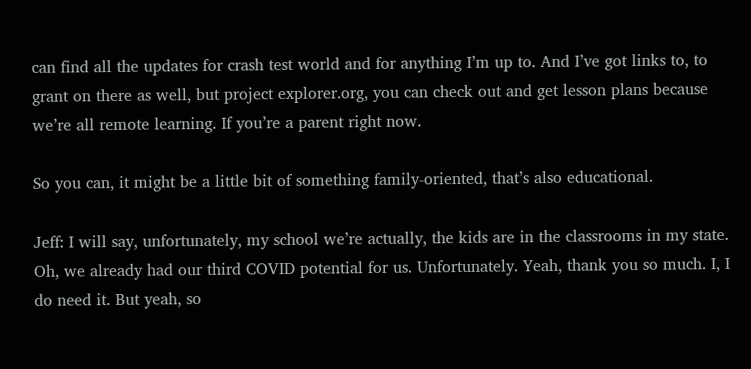can find all the updates for crash test world and for anything I’m up to. And I’ve got links to, to grant on there as well, but project explorer.org, you can check out and get lesson plans because we’re all remote learning. If you’re a parent right now.

So you can, it might be a little bit of something family-oriented, that’s also educational.

Jeff: I will say, unfortunately, my school we’re actually, the kids are in the classrooms in my state. Oh, we already had our third COVID potential for us. Unfortunately. Yeah, thank you so much. I, I do need it. But yeah, so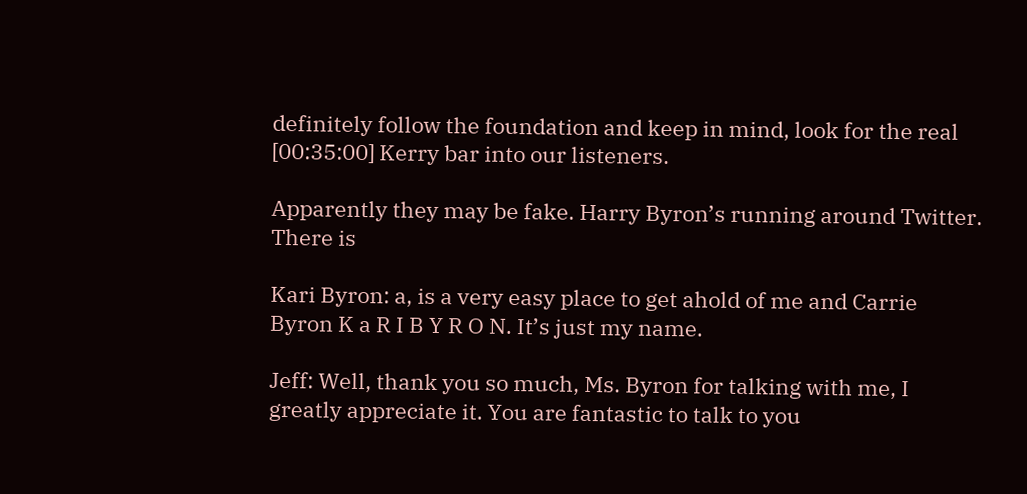definitely follow the foundation and keep in mind, look for the real [00:35:00] Kerry bar into our listeners.

Apparently they may be fake. Harry Byron’s running around Twitter. There is

Kari Byron: a, is a very easy place to get ahold of me and Carrie Byron K a R I B Y R O N. It’s just my name.

Jeff: Well, thank you so much, Ms. Byron for talking with me, I greatly appreciate it. You are fantastic to talk to you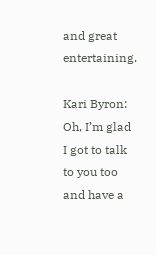and great entertaining.

Kari Byron: Oh, I’m glad I got to talk to you too and have a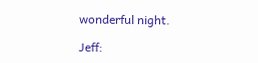wonderful night.

Jeff: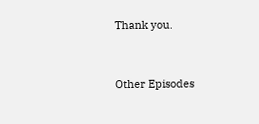Thank you.


Other Episodes